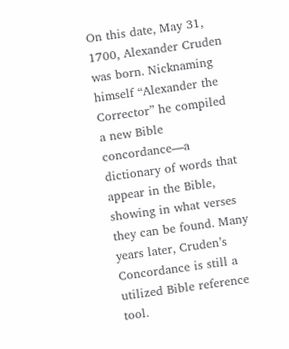On this date, May 31, 1700, Alexander Cruden was born. Nicknaming himself “Alexander the Corrector” he compiled a new Bible concordance—a dictionary of words that appear in the Bible, showing in what verses they can be found. Many years later, Cruden’s Concordance is still a utilized Bible reference tool.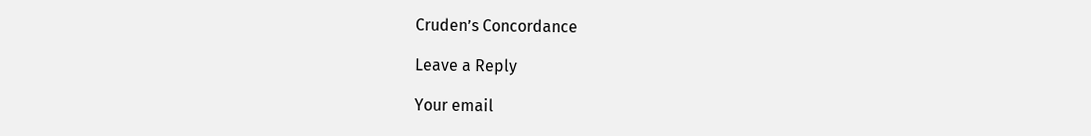Cruden’s Concordance

Leave a Reply

Your email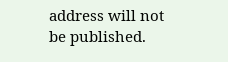address will not be published.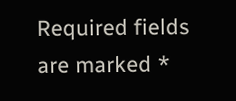Required fields are marked *